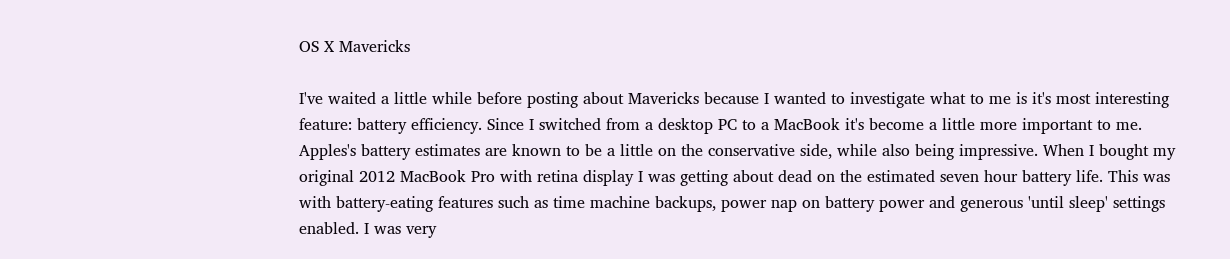OS X Mavericks

I've waited a little while before posting about Mavericks because I wanted to investigate what to me is it's most interesting feature: battery efficiency. Since I switched from a desktop PC to a MacBook it's become a little more important to me. Apples's battery estimates are known to be a little on the conservative side, while also being impressive. When I bought my original 2012 MacBook Pro with retina display I was getting about dead on the estimated seven hour battery life. This was with battery-eating features such as time machine backups, power nap on battery power and generous 'until sleep' settings enabled. I was very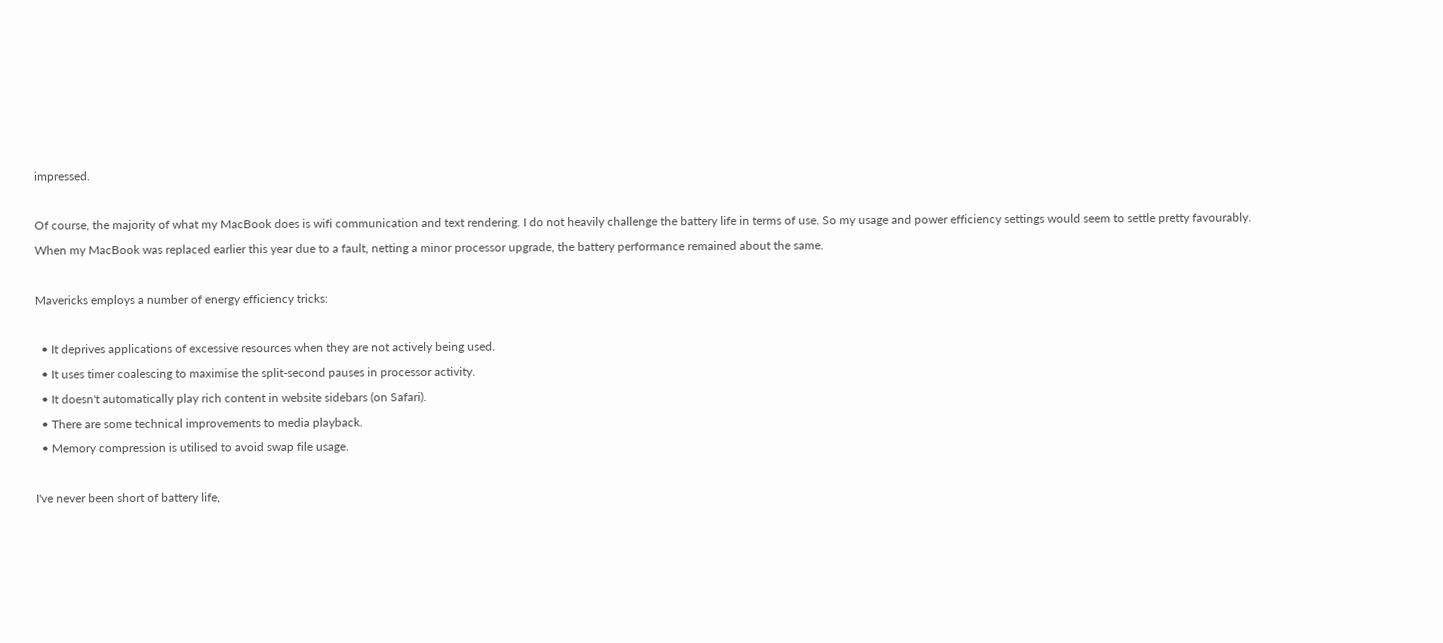impressed.

Of course, the majority of what my MacBook does is wifi communication and text rendering. I do not heavily challenge the battery life in terms of use. So my usage and power efficiency settings would seem to settle pretty favourably. When my MacBook was replaced earlier this year due to a fault, netting a minor processor upgrade, the battery performance remained about the same.

Mavericks employs a number of energy efficiency tricks:

  • It deprives applications of excessive resources when they are not actively being used.
  • It uses timer coalescing to maximise the split-second pauses in processor activity.
  • It doesn't automatically play rich content in website sidebars (on Safari).
  • There are some technical improvements to media playback.
  • Memory compression is utilised to avoid swap file usage.

I've never been short of battery life,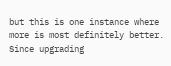but this is one instance where more is most definitely better. Since upgrading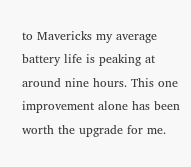to Mavericks my average battery life is peaking at around nine hours. This one improvement alone has been worth the upgrade for me.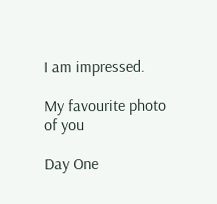I am impressed.

My favourite photo of you

Day One